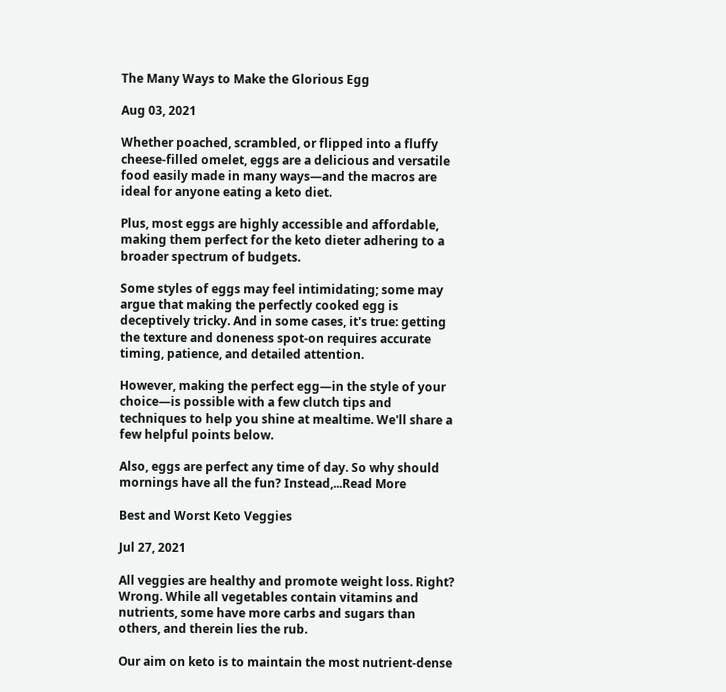The Many Ways to Make the Glorious Egg

Aug 03, 2021

Whether poached, scrambled, or flipped into a fluffy cheese-filled omelet, eggs are a delicious and versatile food easily made in many ways—and the macros are ideal for anyone eating a keto diet.

Plus, most eggs are highly accessible and affordable, making them perfect for the keto dieter adhering to a broader spectrum of budgets.

Some styles of eggs may feel intimidating; some may argue that making the perfectly cooked egg is deceptively tricky. And in some cases, it's true: getting the texture and doneness spot-on requires accurate timing, patience, and detailed attention.

However, making the perfect egg—in the style of your choice—is possible with a few clutch tips and techniques to help you shine at mealtime. We'll share a few helpful points below.

Also, eggs are perfect any time of day. So why should mornings have all the fun? Instead,...Read More

Best and Worst Keto Veggies

Jul 27, 2021

All veggies are healthy and promote weight loss. Right? Wrong. While all vegetables contain vitamins and nutrients, some have more carbs and sugars than others, and therein lies the rub.

Our aim on keto is to maintain the most nutrient-dense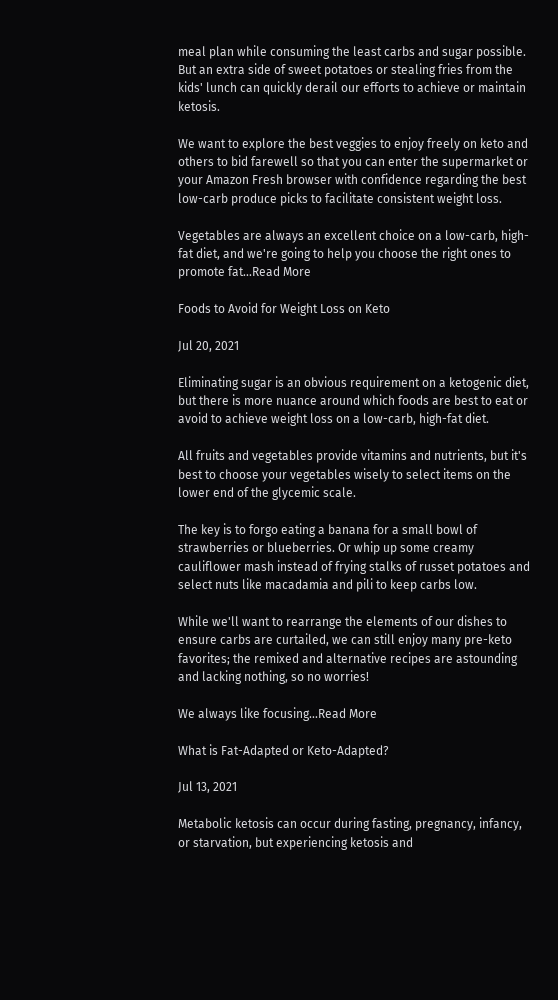meal plan while consuming the least carbs and sugar possible. But an extra side of sweet potatoes or stealing fries from the kids' lunch can quickly derail our efforts to achieve or maintain ketosis.

We want to explore the best veggies to enjoy freely on keto and others to bid farewell so that you can enter the supermarket or your Amazon Fresh browser with confidence regarding the best low-carb produce picks to facilitate consistent weight loss.

Vegetables are always an excellent choice on a low-carb, high-fat diet, and we're going to help you choose the right ones to promote fat...Read More

Foods to Avoid for Weight Loss on Keto

Jul 20, 2021

Eliminating sugar is an obvious requirement on a ketogenic diet, but there is more nuance around which foods are best to eat or avoid to achieve weight loss on a low-carb, high-fat diet.

All fruits and vegetables provide vitamins and nutrients, but it's best to choose your vegetables wisely to select items on the lower end of the glycemic scale.

The key is to forgo eating a banana for a small bowl of strawberries or blueberries. Or whip up some creamy cauliflower mash instead of frying stalks of russet potatoes and select nuts like macadamia and pili to keep carbs low.

While we'll want to rearrange the elements of our dishes to ensure carbs are curtailed, we can still enjoy many pre-keto favorites; the remixed and alternative recipes are astounding and lacking nothing, so no worries!

We always like focusing...Read More

What is Fat-Adapted or Keto-Adapted?

Jul 13, 2021

Metabolic ketosis can occur during fasting, pregnancy, infancy, or starvation, but experiencing ketosis and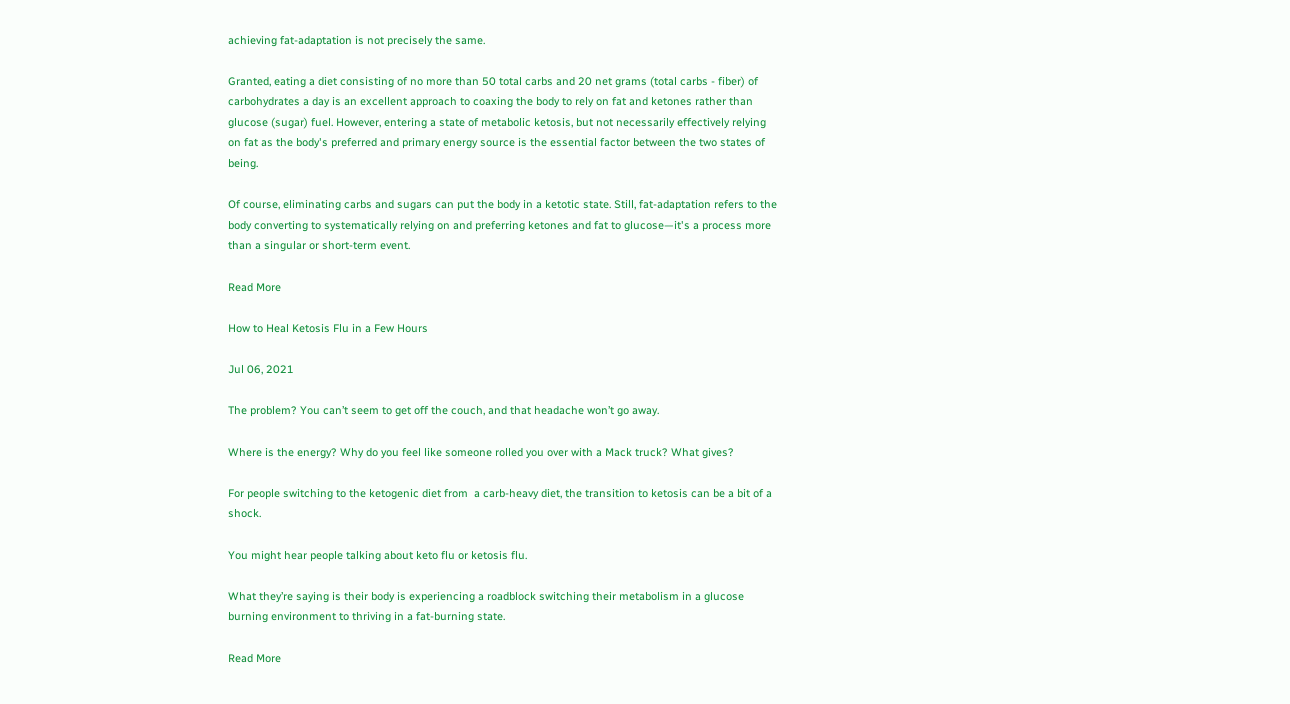achieving fat-adaptation is not precisely the same.

Granted, eating a diet consisting of no more than 50 total carbs and 20 net grams (total carbs - fiber) of carbohydrates a day is an excellent approach to coaxing the body to rely on fat and ketones rather than glucose (sugar) fuel. However, entering a state of metabolic ketosis, but not necessarily effectively relying on fat as the body's preferred and primary energy source is the essential factor between the two states of being.

Of course, eliminating carbs and sugars can put the body in a ketotic state. Still, fat-adaptation refers to the body converting to systematically relying on and preferring ketones and fat to glucose—it's a process more than a singular or short-term event.

Read More

How to Heal Ketosis Flu in a Few Hours

Jul 06, 2021

The problem? You can’t seem to get off the couch, and that headache won’t go away.

Where is the energy? Why do you feel like someone rolled you over with a Mack truck? What gives?

For people switching to the ketogenic diet from  a carb-heavy diet, the transition to ketosis can be a bit of a shock.

You might hear people talking about keto flu or ketosis flu.

What they’re saying is their body is experiencing a roadblock switching their metabolism in a glucose burning environment to thriving in a fat-burning state.

Read More